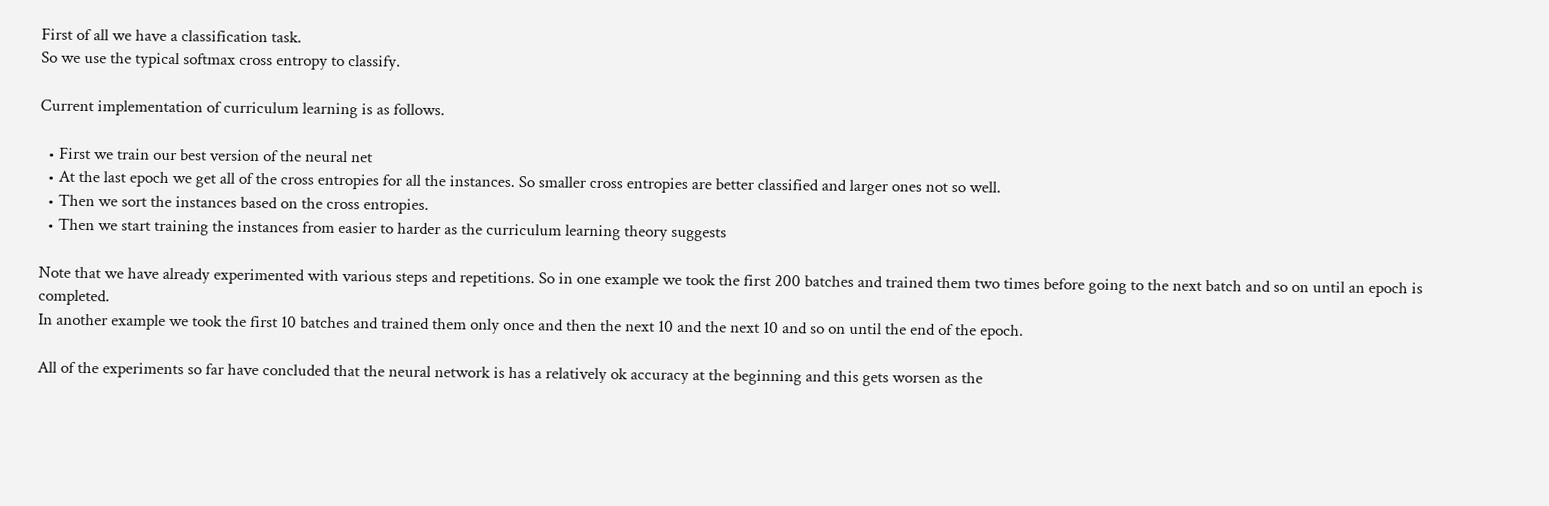First of all we have a classification task.
So we use the typical softmax cross entropy to classify.

Current implementation of curriculum learning is as follows.

  • First we train our best version of the neural net
  • At the last epoch we get all of the cross entropies for all the instances. So smaller cross entropies are better classified and larger ones not so well.
  • Then we sort the instances based on the cross entropies.
  • Then we start training the instances from easier to harder as the curriculum learning theory suggests

Note that we have already experimented with various steps and repetitions. So in one example we took the first 200 batches and trained them two times before going to the next batch and so on until an epoch is completed.
In another example we took the first 10 batches and trained them only once and then the next 10 and the next 10 and so on until the end of the epoch.

All of the experiments so far have concluded that the neural network is has a relatively ok accuracy at the beginning and this gets worsen as the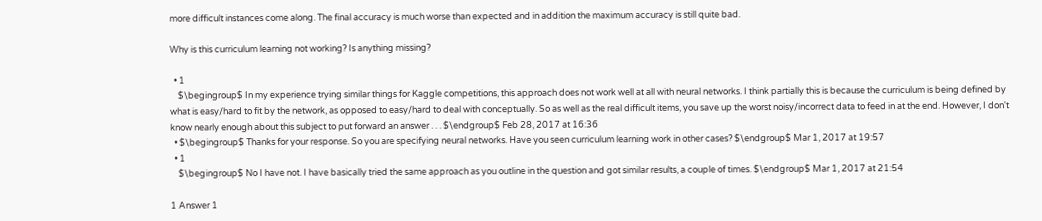more difficult instances come along. The final accuracy is much worse than expected and in addition the maximum accuracy is still quite bad.

Why is this curriculum learning not working? Is anything missing?

  • 1
    $\begingroup$ In my experience trying similar things for Kaggle competitions, this approach does not work well at all with neural networks. I think partially this is because the curriculum is being defined by what is easy/hard to fit by the network, as opposed to easy/hard to deal with conceptually. So as well as the real difficult items, you save up the worst noisy/incorrect data to feed in at the end. However, I don't know nearly enough about this subject to put forward an answer . . . $\endgroup$ Feb 28, 2017 at 16:36
  • $\begingroup$ Thanks for your response. So you are specifying neural networks. Have you seen curriculum learning work in other cases? $\endgroup$ Mar 1, 2017 at 19:57
  • 1
    $\begingroup$ No I have not. I have basically tried the same approach as you outline in the question and got similar results, a couple of times. $\endgroup$ Mar 1, 2017 at 21:54

1 Answer 1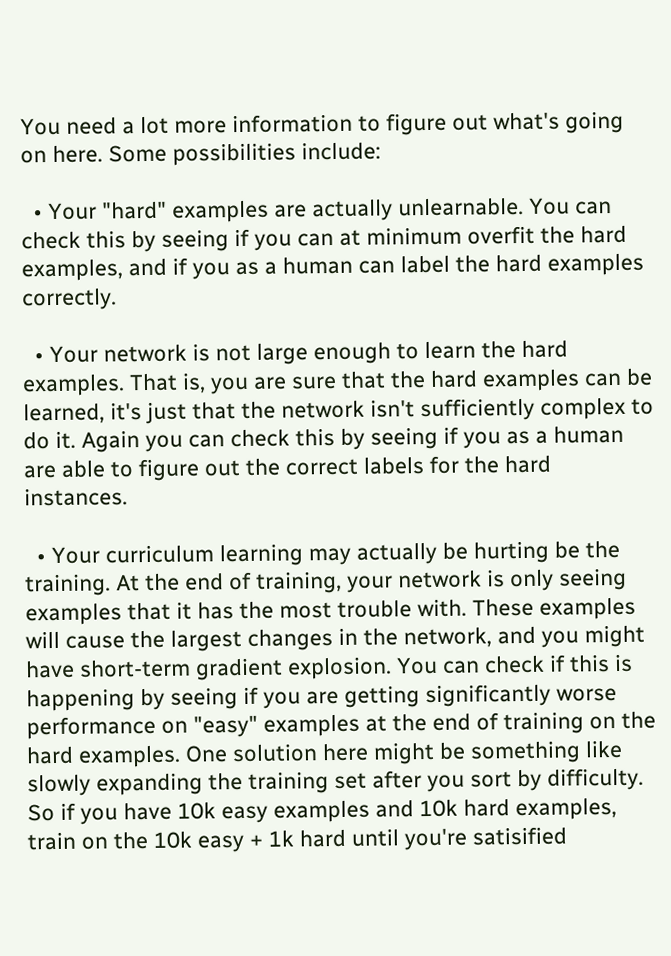You need a lot more information to figure out what's going on here. Some possibilities include:

  • Your "hard" examples are actually unlearnable. You can check this by seeing if you can at minimum overfit the hard examples, and if you as a human can label the hard examples correctly.

  • Your network is not large enough to learn the hard examples. That is, you are sure that the hard examples can be learned, it's just that the network isn't sufficiently complex to do it. Again you can check this by seeing if you as a human are able to figure out the correct labels for the hard instances.

  • Your curriculum learning may actually be hurting be the training. At the end of training, your network is only seeing examples that it has the most trouble with. These examples will cause the largest changes in the network, and you might have short-term gradient explosion. You can check if this is happening by seeing if you are getting significantly worse performance on "easy" examples at the end of training on the hard examples. One solution here might be something like slowly expanding the training set after you sort by difficulty. So if you have 10k easy examples and 10k hard examples, train on the 10k easy + 1k hard until you're satisified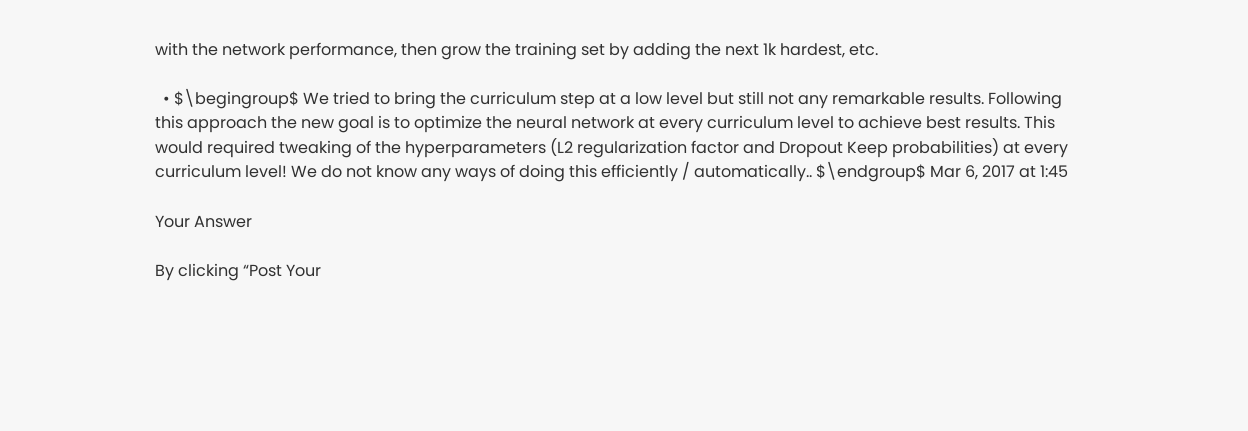with the network performance, then grow the training set by adding the next 1k hardest, etc.

  • $\begingroup$ We tried to bring the curriculum step at a low level but still not any remarkable results. Following this approach the new goal is to optimize the neural network at every curriculum level to achieve best results. This would required tweaking of the hyperparameters (L2 regularization factor and Dropout Keep probabilities) at every curriculum level! We do not know any ways of doing this efficiently / automatically.. $\endgroup$ Mar 6, 2017 at 1:45

Your Answer

By clicking “Post Your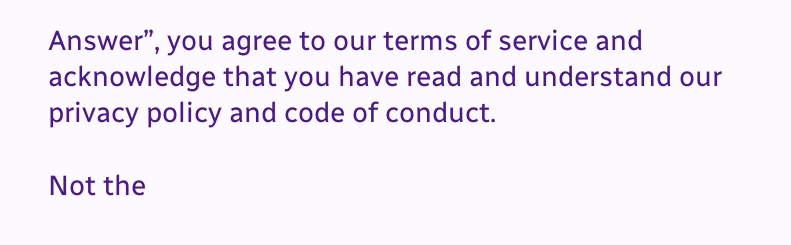Answer”, you agree to our terms of service and acknowledge that you have read and understand our privacy policy and code of conduct.

Not the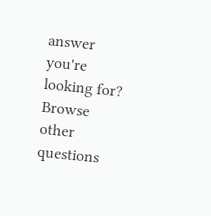answer you're looking for? Browse other questions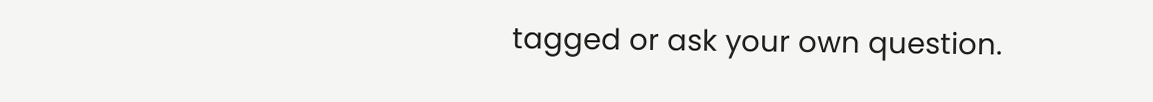tagged or ask your own question.